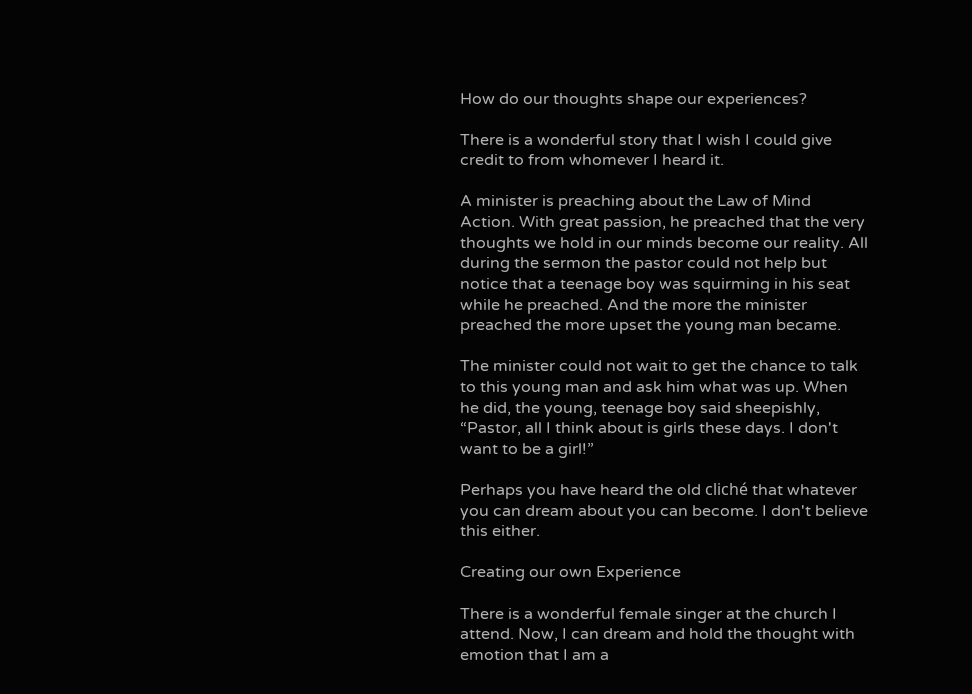How do our thoughts shape our experiences?

There is a wonderful story that I wish I could give credit to from whomever I heard it.

A minister is preaching about the Law of Mind Action. With great passion, he preached that the very thoughts we hold in our minds become our reality. All during the sermon the pastor could not help but notice that a teenage boy was squirming in his seat while he preached. And the more the minister preached the more upset the young man became.

The minister could not wait to get the chance to talk to this young man and ask him what was up. When he did, the young, teenage boy said sheepishly, “Pastor, all I think about is girls these days. I don't want to be a girl!”

Perhaps you have heard the old cliché that whatever you can dream about you can become. I don't believe this either.

Creating our own Experience

There is a wonderful female singer at the church I attend. Now, I can dream and hold the thought with emotion that I am a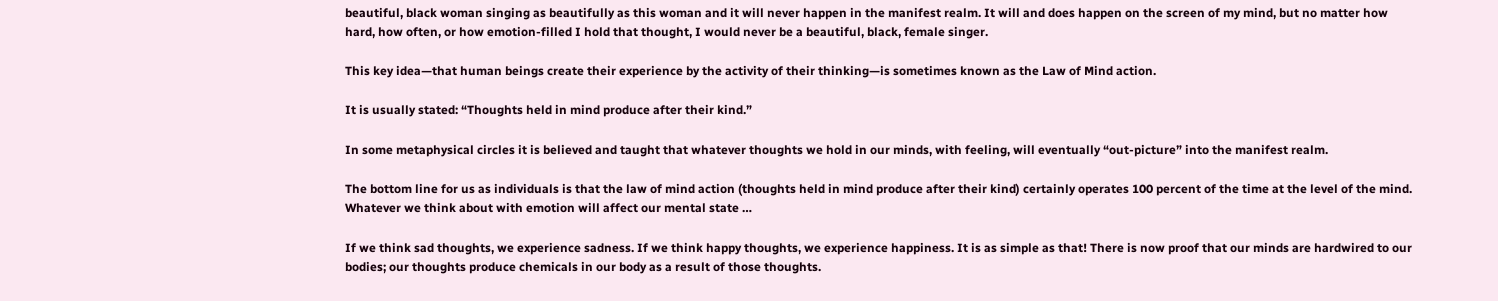beautiful, black woman singing as beautifully as this woman and it will never happen in the manifest realm. It will and does happen on the screen of my mind, but no matter how hard, how often, or how emotion-filled I hold that thought, I would never be a beautiful, black, female singer.

This key idea—that human beings create their experience by the activity of their thinking—is sometimes known as the Law of Mind action.

It is usually stated: “Thoughts held in mind produce after their kind.”

In some metaphysical circles it is believed and taught that whatever thoughts we hold in our minds, with feeling, will eventually “out-picture” into the manifest realm.

The bottom line for us as individuals is that the law of mind action (thoughts held in mind produce after their kind) certainly operates 100 percent of the time at the level of the mind. Whatever we think about with emotion will affect our mental state …

If we think sad thoughts, we experience sadness. If we think happy thoughts, we experience happiness. It is as simple as that! There is now proof that our minds are hardwired to our bodies; our thoughts produce chemicals in our body as a result of those thoughts.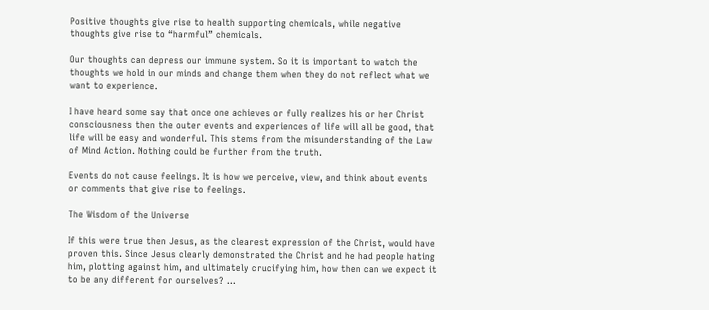Positive thoughts give rise to health supporting chemicals, while negative thoughts give rise to “harmful” chemicals.

Our thoughts can depress our immune system. So it is important to watch the thoughts we hold in our minds and change them when they do not reflect what we want to experience.

I have heard some say that once one achieves or fully realizes his or her Christ consciousness then the outer events and experiences of life will all be good, that life will be easy and wonderful. This stems from the misunderstanding of the Law of Mind Action. Nothing could be further from the truth.

Events do not cause feelings. It is how we perceive, view, and think about events or comments that give rise to feelings.

The Wisdom of the Universe

If this were true then Jesus, as the clearest expression of the Christ, would have proven this. Since Jesus clearly demonstrated the Christ and he had people hating him, plotting against him, and ultimately crucifying him, how then can we expect it to be any different for ourselves? …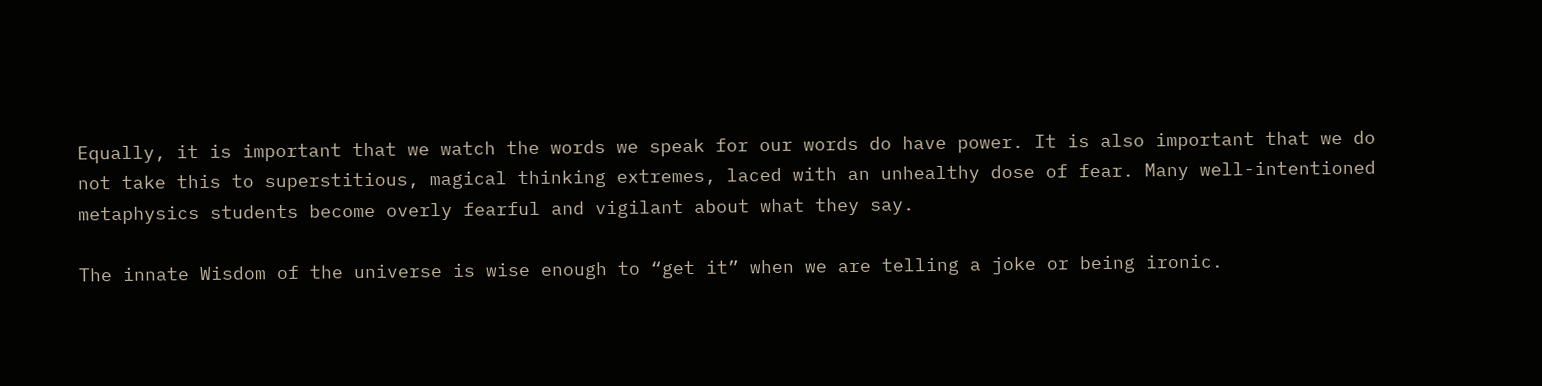Equally, it is important that we watch the words we speak for our words do have power. It is also important that we do not take this to superstitious, magical thinking extremes, laced with an unhealthy dose of fear. Many well-intentioned metaphysics students become overly fearful and vigilant about what they say.

The innate Wisdom of the universe is wise enough to “get it” when we are telling a joke or being ironic.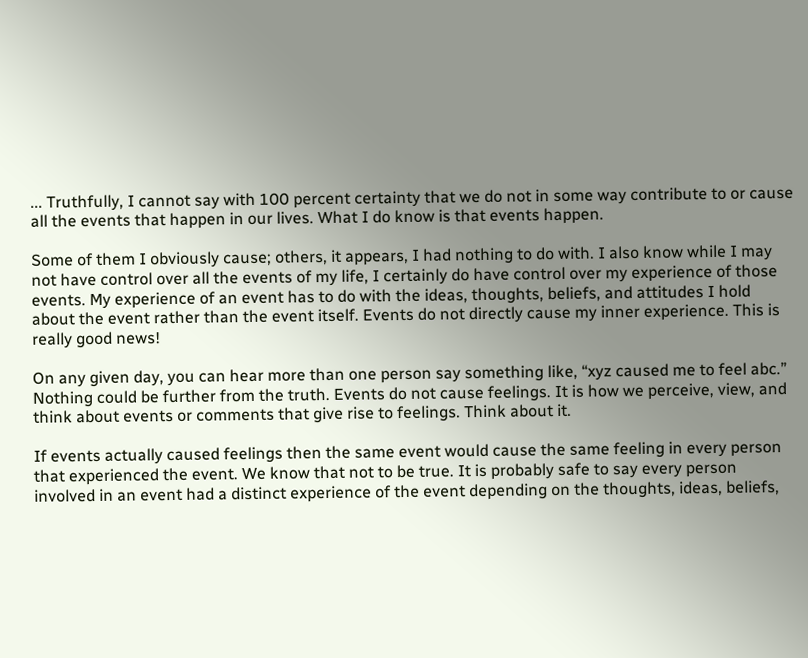... Truthfully, I cannot say with 100 percent certainty that we do not in some way contribute to or cause all the events that happen in our lives. What I do know is that events happen.

Some of them I obviously cause; others, it appears, I had nothing to do with. I also know while I may not have control over all the events of my life, I certainly do have control over my experience of those events. My experience of an event has to do with the ideas, thoughts, beliefs, and attitudes I hold about the event rather than the event itself. Events do not directly cause my inner experience. This is really good news!

On any given day, you can hear more than one person say something like, “xyz caused me to feel abc.” Nothing could be further from the truth. Events do not cause feelings. It is how we perceive, view, and think about events or comments that give rise to feelings. Think about it.

If events actually caused feelings then the same event would cause the same feeling in every person that experienced the event. We know that not to be true. It is probably safe to say every person involved in an event had a distinct experience of the event depending on the thoughts, ideas, beliefs,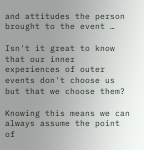and attitudes the person brought to the event …

Isn't it great to know that our inner experiences of outer events don't choose us but that we choose them?

Knowing this means we can always assume the point of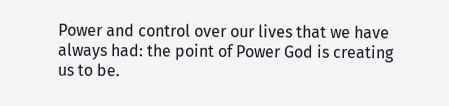Power and control over our lives that we have always had: the point of Power God is creating us to be.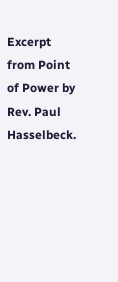Excerpt from Point of Power by Rev. Paul Hasselbeck.